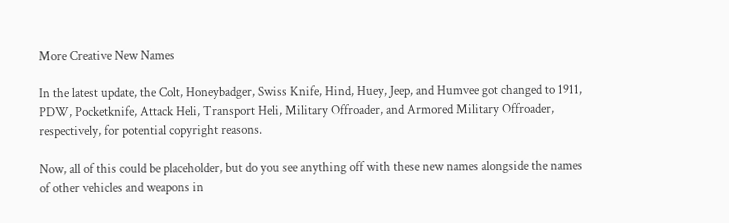More Creative New Names

In the latest update, the Colt, Honeybadger, Swiss Knife, Hind, Huey, Jeep, and Humvee got changed to 1911, PDW, Pocketknife, Attack Heli, Transport Heli, Military Offroader, and Armored Military Offroader, respectively, for potential copyright reasons.

Now, all of this could be placeholder, but do you see anything off with these new names alongside the names of other vehicles and weapons in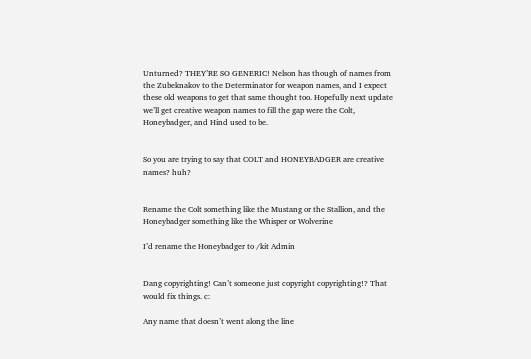Unturned? THEY’RE SO GENERIC! Nelson has though of names from the Zubeknakov to the Determinator for weapon names, and I expect these old weapons to get that same thought too. Hopefully next update we’ll get creative weapon names to fill the gap were the Colt, Honeybadger, and Hind used to be.


So you are trying to say that COLT and HONEYBADGER are creative names? huh?


Rename the Colt something like the Mustang or the Stallion, and the Honeybadger something like the Whisper or Wolverine

I’d rename the Honeybadger to /kit Admin


Dang copyrighting! Can’t someone just copyright copyrighting!? That would fix things. c:

Any name that doesn’t went along the line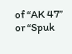of “AK 47” or “Spuk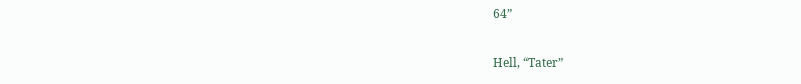64”

Hell, “Tater”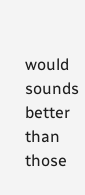would sounds better than those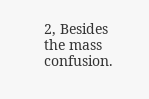2, Besides the mass confusion.